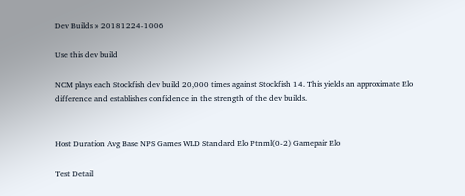Dev Builds » 20181224-1006

Use this dev build

NCM plays each Stockfish dev build 20,000 times against Stockfish 14. This yields an approximate Elo difference and establishes confidence in the strength of the dev builds.


Host Duration Avg Base NPS Games WLD Standard Elo Ptnml(0-2) Gamepair Elo

Test Detail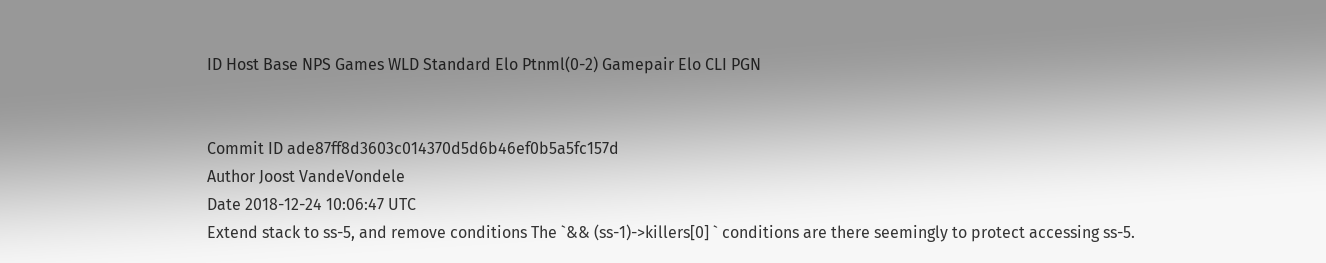ID Host Base NPS Games WLD Standard Elo Ptnml(0-2) Gamepair Elo CLI PGN


Commit ID ade87ff8d3603c014370d5d6b46ef0b5a5fc157d
Author Joost VandeVondele
Date 2018-12-24 10:06:47 UTC
Extend stack to ss-5, and remove conditions The `&& (ss-1)->killers[0] ` conditions are there seemingly to protect accessing ss-5.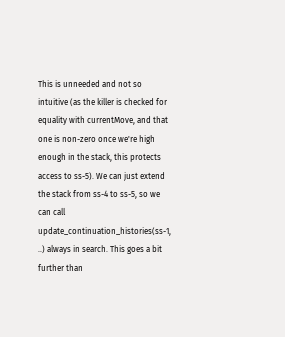This is unneeded and not so intuitive (as the killer is checked for equality with currentMove, and that one is non-zero once we're high enough in the stack, this protects access to ss-5). We can just extend the stack from ss-4 to ss-5, so we can call update_continuation_histories(ss-1, ..) always in search. This goes a bit further than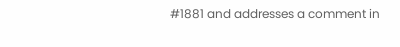#1881 and addresses a comment in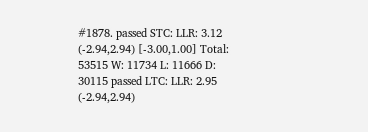#1878. passed STC: LLR: 3.12 (-2.94,2.94) [-3.00,1.00] Total: 53515 W: 11734 L: 11666 D: 30115 passed LTC: LLR: 2.95 (-2.94,2.94)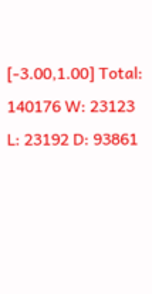[-3.00,1.00] Total: 140176 W: 23123 L: 23192 D: 93861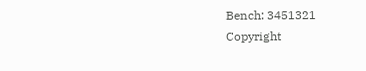Bench: 3451321
Copyright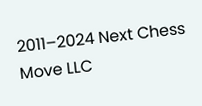2011–2024 Next Chess Move LLC